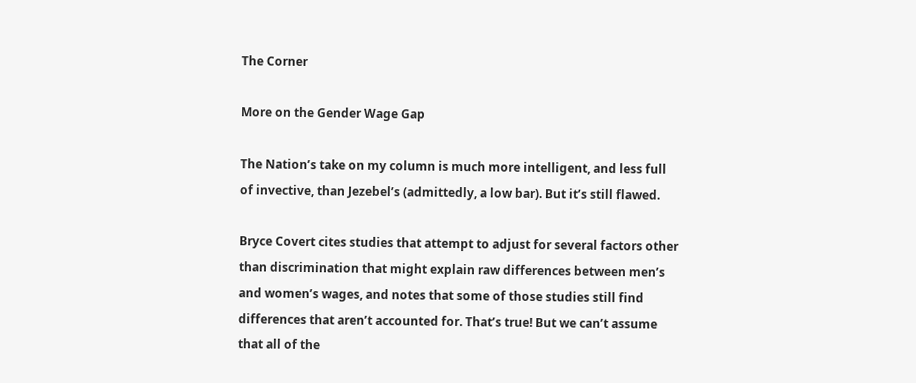The Corner

More on the Gender Wage Gap

The Nation’s take on my column is much more intelligent, and less full of invective, than Jezebel’s (admittedly, a low bar). But it’s still flawed.

Bryce Covert cites studies that attempt to adjust for several factors other than discrimination that might explain raw differences between men’s and women’s wages, and notes that some of those studies still find differences that aren’t accounted for. That’s true! But we can’t assume that all of the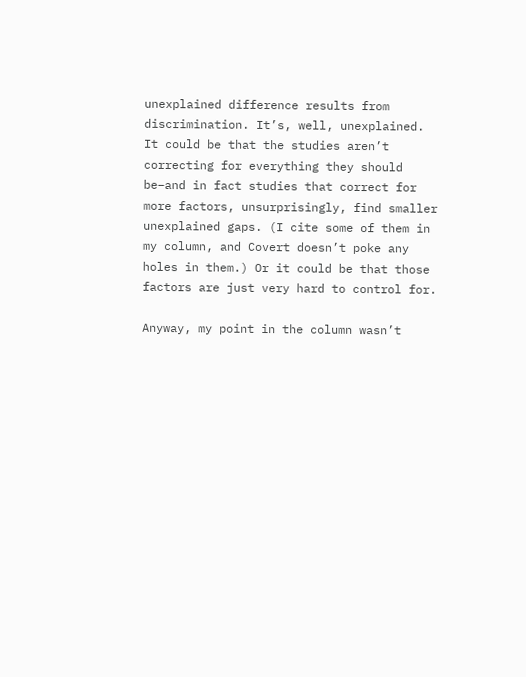unexplained difference results from discrimination. It’s, well, unexplained. It could be that the studies aren’t correcting for everything they should be–and in fact studies that correct for more factors, unsurprisingly, find smaller unexplained gaps. (I cite some of them in my column, and Covert doesn’t poke any holes in them.) Or it could be that those factors are just very hard to control for.

Anyway, my point in the column wasn’t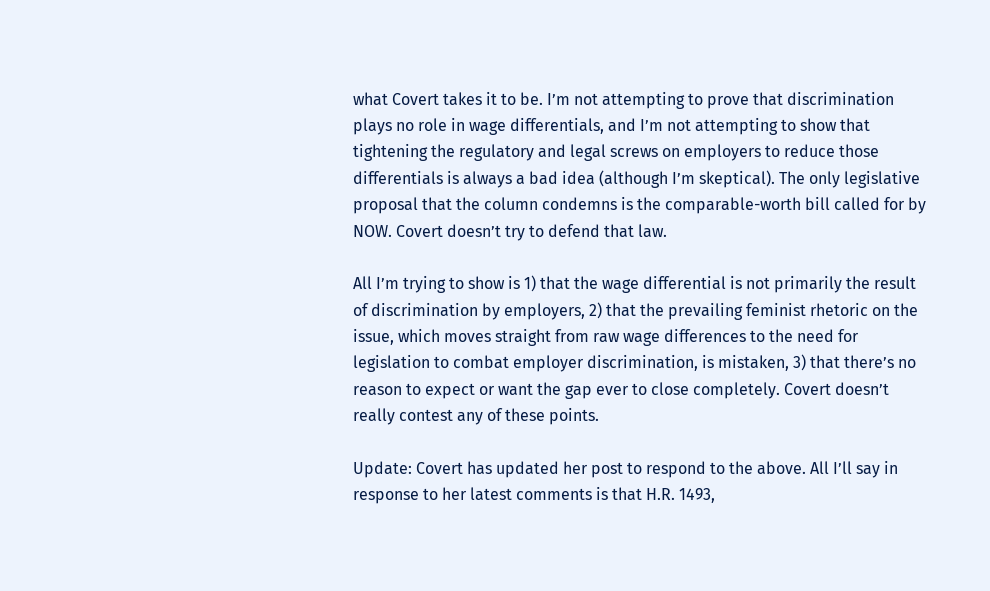what Covert takes it to be. I’m not attempting to prove that discrimination plays no role in wage differentials, and I’m not attempting to show that tightening the regulatory and legal screws on employers to reduce those differentials is always a bad idea (although I’m skeptical). The only legislative proposal that the column condemns is the comparable-worth bill called for by NOW. Covert doesn’t try to defend that law.

All I’m trying to show is 1) that the wage differential is not primarily the result of discrimination by employers, 2) that the prevailing feminist rhetoric on the issue, which moves straight from raw wage differences to the need for legislation to combat employer discrimination, is mistaken, 3) that there’s no reason to expect or want the gap ever to close completely. Covert doesn’t really contest any of these points.

Update: Covert has updated her post to respond to the above. All I’ll say in response to her latest comments is that H.R. 1493,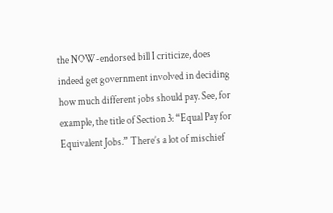the NOW-endorsed bill I criticize, does indeed get government involved in deciding how much different jobs should pay. See, for example, the title of Section 3: “Equal Pay for Equivalent Jobs.” There’s a lot of mischief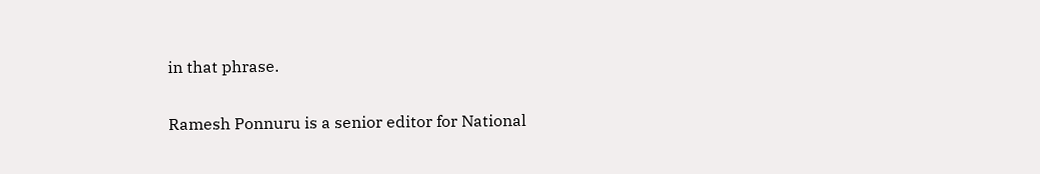in that phrase.

Ramesh Ponnuru is a senior editor for National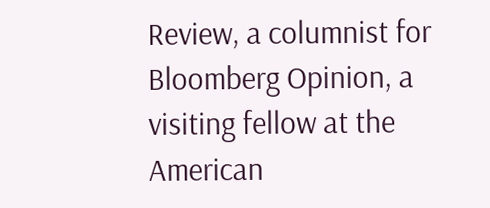Review, a columnist for Bloomberg Opinion, a visiting fellow at the American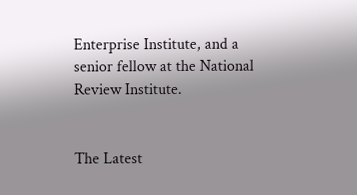Enterprise Institute, and a senior fellow at the National Review Institute.


The Latest